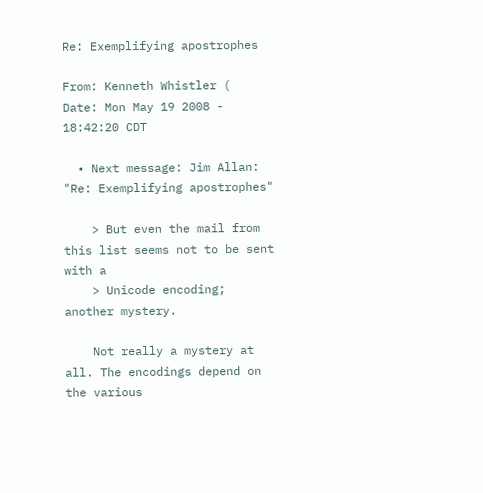Re: Exemplifying apostrophes

From: Kenneth Whistler (
Date: Mon May 19 2008 - 18:42:20 CDT

  • Next message: Jim Allan: "Re: Exemplifying apostrophes"

    > But even the mail from this list seems not to be sent with a
    > Unicode encoding; another mystery.

    Not really a mystery at all. The encodings depend on the various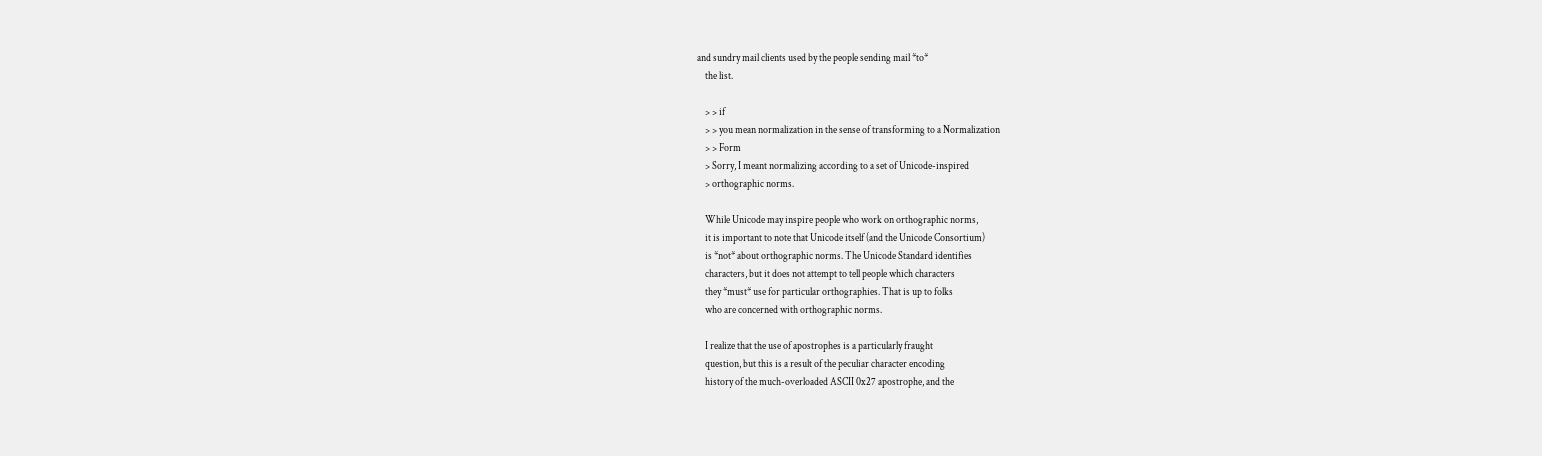and sundry mail clients used by the people sending mail *to*
    the list.

    > > if
    > > you mean normalization in the sense of transforming to a Normalization
    > > Form
    > Sorry, I meant normalizing according to a set of Unicode-inspired
    > orthographic norms.

    While Unicode may inspire people who work on orthographic norms,
    it is important to note that Unicode itself (and the Unicode Consortium)
    is *not* about orthographic norms. The Unicode Standard identifies
    characters, but it does not attempt to tell people which characters
    they *must* use for particular orthographies. That is up to folks
    who are concerned with orthographic norms.

    I realize that the use of apostrophes is a particularly fraught
    question, but this is a result of the peculiar character encoding
    history of the much-overloaded ASCII 0x27 apostrophe, and the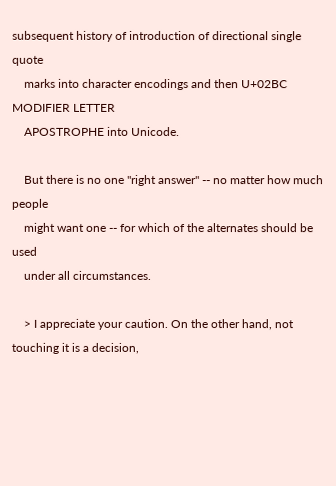subsequent history of introduction of directional single quote
    marks into character encodings and then U+02BC MODIFIER LETTER
    APOSTROPHE into Unicode.

    But there is no one "right answer" -- no matter how much people
    might want one -- for which of the alternates should be used
    under all circumstances.

    > I appreciate your caution. On the other hand, not touching it is a decision,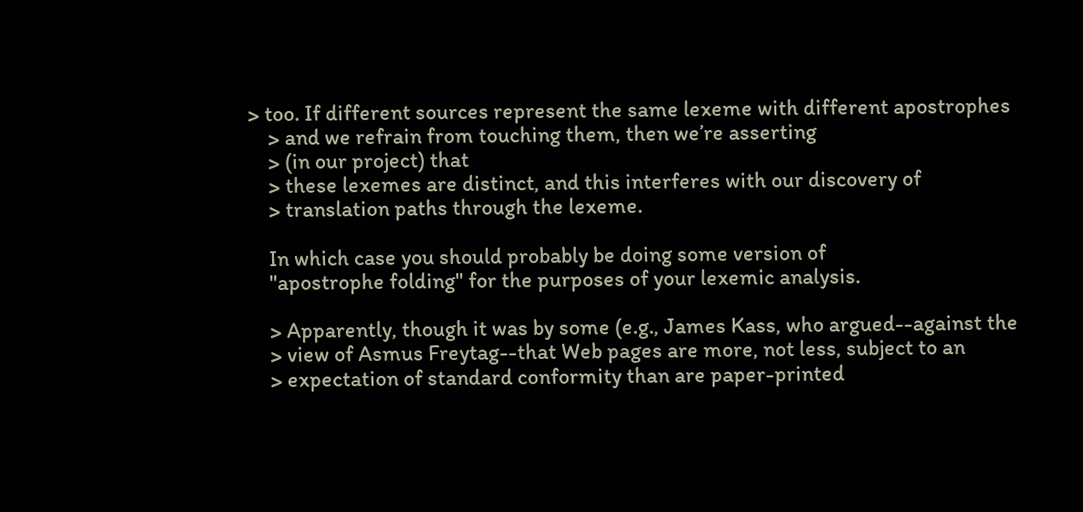> too. If different sources represent the same lexeme with different apostrophes
    > and we refrain from touching them, then we’re asserting
    > (in our project) that
    > these lexemes are distinct, and this interferes with our discovery of
    > translation paths through the lexeme.

    In which case you should probably be doing some version of
    "apostrophe folding" for the purposes of your lexemic analysis.

    > Apparently, though it was by some (e.g., James Kass, who argued--against the
    > view of Asmus Freytag--that Web pages are more, not less, subject to an
    > expectation of standard conformity than are paper-printed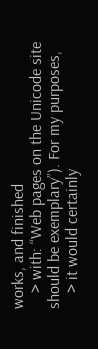works, and finished
    > with: “Web pages on the Unicode site should be exemplary”). For my purposes,
    > it would certainly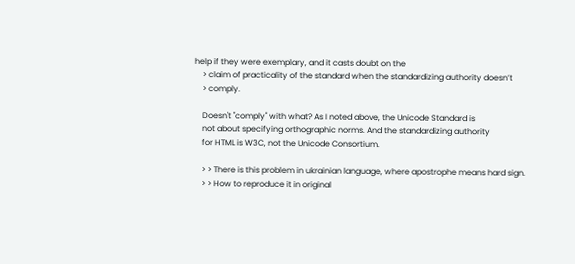help if they were exemplary, and it casts doubt on the
    > claim of practicality of the standard when the standardizing authority doesn’t
    > comply.

    Doesn't "comply" with what? As I noted above, the Unicode Standard is
    not about specifying orthographic norms. And the standardizing authority
    for HTML is W3C, not the Unicode Consortium.

    > > There is this problem in ukrainian language, where apostrophe means hard sign.
    > > How to reproduce it in original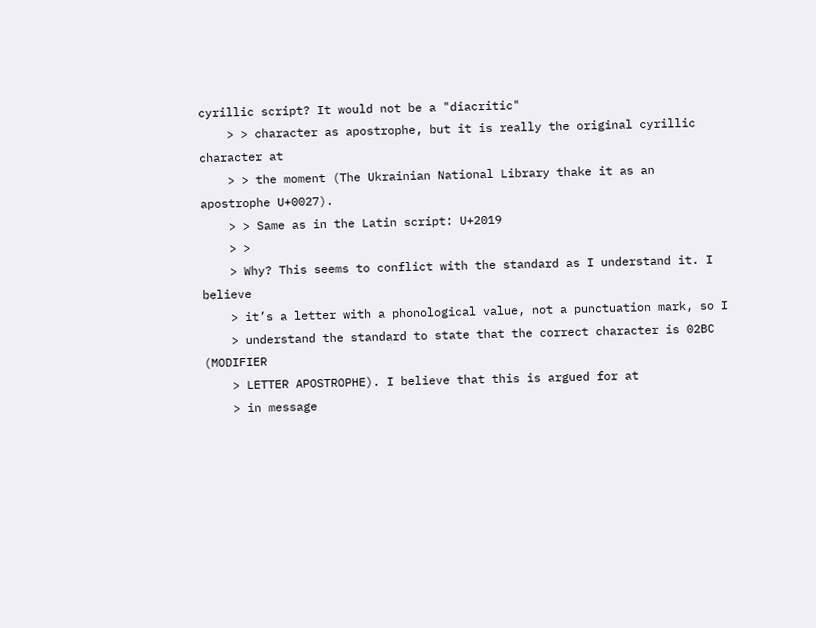cyrillic script? It would not be a "diacritic"
    > > character as apostrophe, but it is really the original cyrillic character at
    > > the moment (The Ukrainian National Library thake it as an apostrophe U+0027).
    > > Same as in the Latin script: U+2019
    > >
    > Why? This seems to conflict with the standard as I understand it. I believe
    > it’s a letter with a phonological value, not a punctuation mark, so I
    > understand the standard to state that the correct character is 02BC (MODIFIER
    > LETTER APOSTROPHE). I believe that this is argued for at
    > in message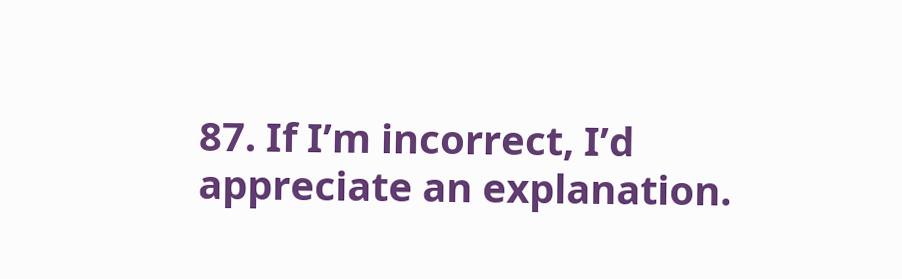87. If I’m incorrect, I’d appreciate an explanation.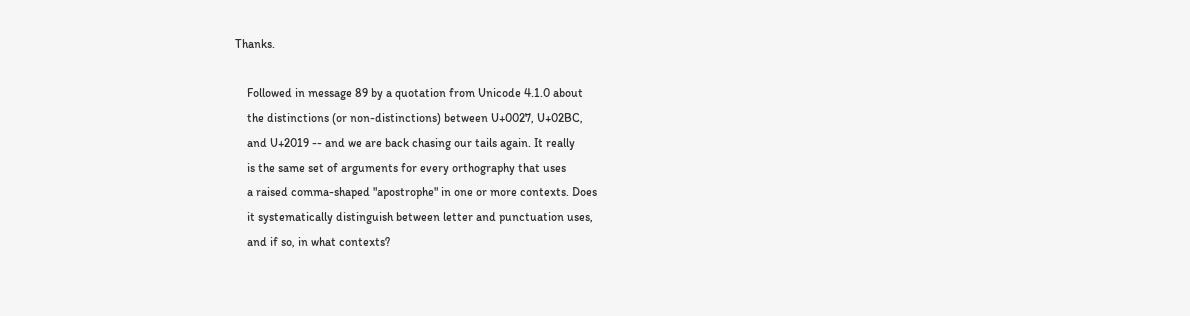Thanks.

    Followed in message 89 by a quotation from Unicode 4.1.0 about
    the distinctions (or non-distinctions) between U+0027, U+02BC,
    and U+2019 -- and we are back chasing our tails again. It really
    is the same set of arguments for every orthography that uses
    a raised comma-shaped "apostrophe" in one or more contexts. Does
    it systematically distinguish between letter and punctuation uses,
    and if so, in what contexts?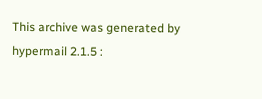This archive was generated by hypermail 2.1.5 :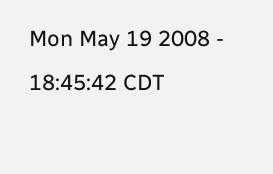Mon May 19 2008 - 18:45:42 CDT